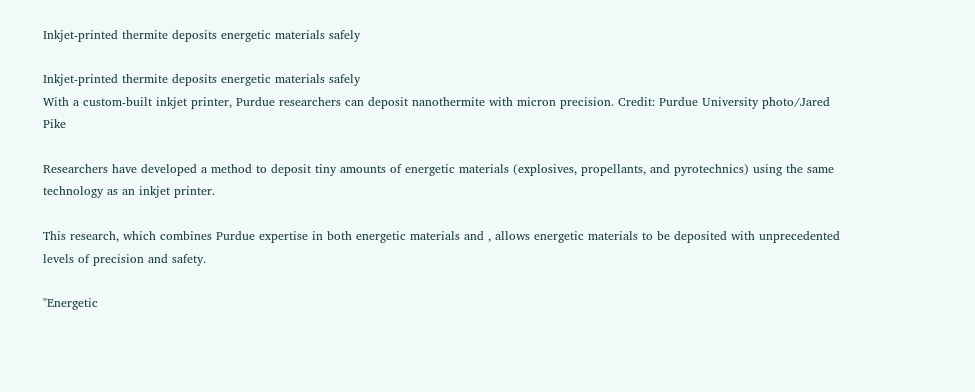Inkjet-printed thermite deposits energetic materials safely

Inkjet-printed thermite deposits energetic materials safely
With a custom-built inkjet printer, Purdue researchers can deposit nanothermite with micron precision. Credit: Purdue University photo/Jared Pike

Researchers have developed a method to deposit tiny amounts of energetic materials (explosives, propellants, and pyrotechnics) using the same technology as an inkjet printer.

This research, which combines Purdue expertise in both energetic materials and , allows energetic materials to be deposited with unprecedented levels of precision and safety.

"Energetic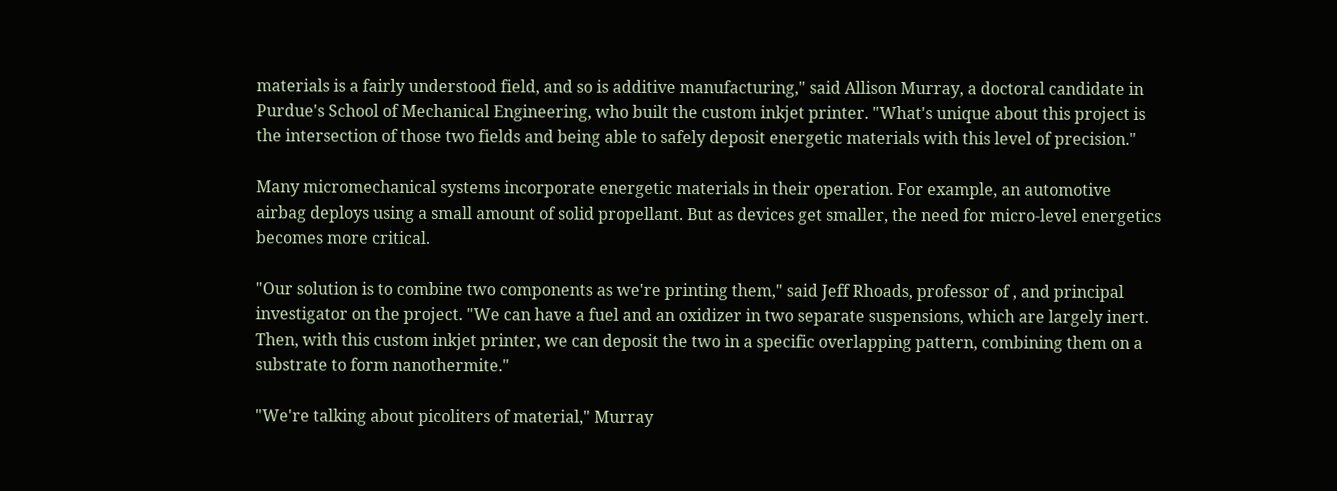materials is a fairly understood field, and so is additive manufacturing," said Allison Murray, a doctoral candidate in Purdue's School of Mechanical Engineering, who built the custom inkjet printer. "What's unique about this project is the intersection of those two fields and being able to safely deposit energetic materials with this level of precision."

Many micromechanical systems incorporate energetic materials in their operation. For example, an automotive airbag deploys using a small amount of solid propellant. But as devices get smaller, the need for micro-level energetics becomes more critical.

"Our solution is to combine two components as we're printing them," said Jeff Rhoads, professor of , and principal investigator on the project. "We can have a fuel and an oxidizer in two separate suspensions, which are largely inert. Then, with this custom inkjet printer, we can deposit the two in a specific overlapping pattern, combining them on a substrate to form nanothermite."

"We're talking about picoliters of material," Murray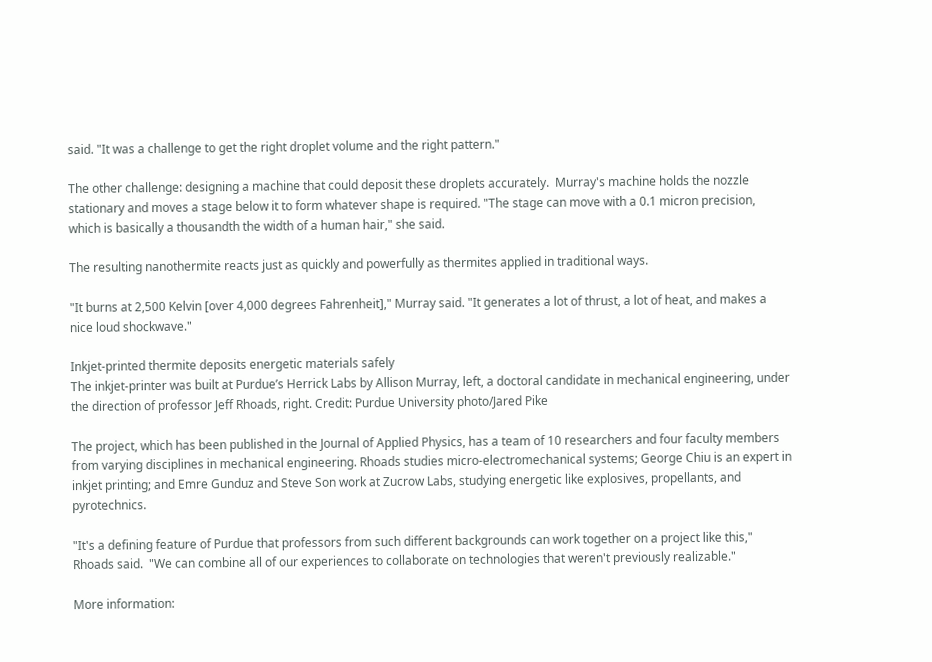said. "It was a challenge to get the right droplet volume and the right pattern."

The other challenge: designing a machine that could deposit these droplets accurately.  Murray's machine holds the nozzle stationary and moves a stage below it to form whatever shape is required. "The stage can move with a 0.1 micron precision, which is basically a thousandth the width of a human hair," she said.

The resulting nanothermite reacts just as quickly and powerfully as thermites applied in traditional ways.

"It burns at 2,500 Kelvin [over 4,000 degrees Fahrenheit]," Murray said. "It generates a lot of thrust, a lot of heat, and makes a nice loud shockwave."

Inkjet-printed thermite deposits energetic materials safely
The inkjet-printer was built at Purdue’s Herrick Labs by Allison Murray, left, a doctoral candidate in mechanical engineering, under the direction of professor Jeff Rhoads, right. Credit: Purdue University photo/Jared Pike

The project, which has been published in the Journal of Applied Physics, has a team of 10 researchers and four faculty members from varying disciplines in mechanical engineering. Rhoads studies micro-electromechanical systems; George Chiu is an expert in inkjet printing; and Emre Gunduz and Steve Son work at Zucrow Labs, studying energetic like explosives, propellants, and pyrotechnics.

"It's a defining feature of Purdue that professors from such different backgrounds can work together on a project like this," Rhoads said.  "We can combine all of our experiences to collaborate on technologies that weren't previously realizable."

More information: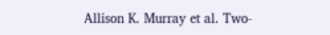Allison K. Murray et al. Two-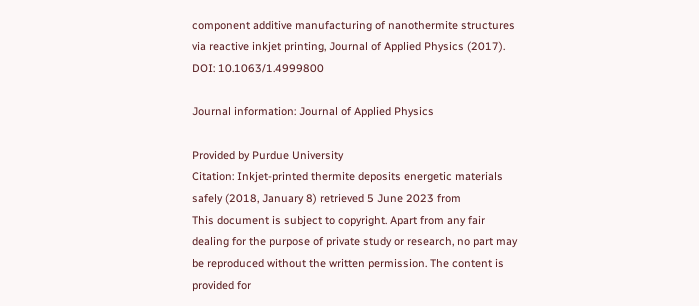component additive manufacturing of nanothermite structures via reactive inkjet printing, Journal of Applied Physics (2017). DOI: 10.1063/1.4999800

Journal information: Journal of Applied Physics

Provided by Purdue University
Citation: Inkjet-printed thermite deposits energetic materials safely (2018, January 8) retrieved 5 June 2023 from
This document is subject to copyright. Apart from any fair dealing for the purpose of private study or research, no part may be reproduced without the written permission. The content is provided for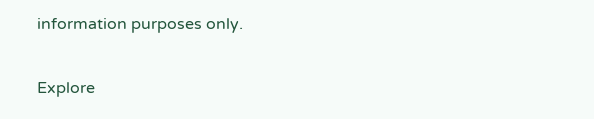information purposes only.

Explore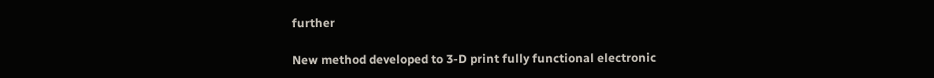further

New method developed to 3-D print fully functional electronic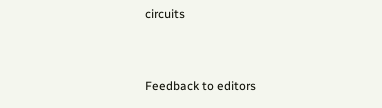circuits


Feedback to editors